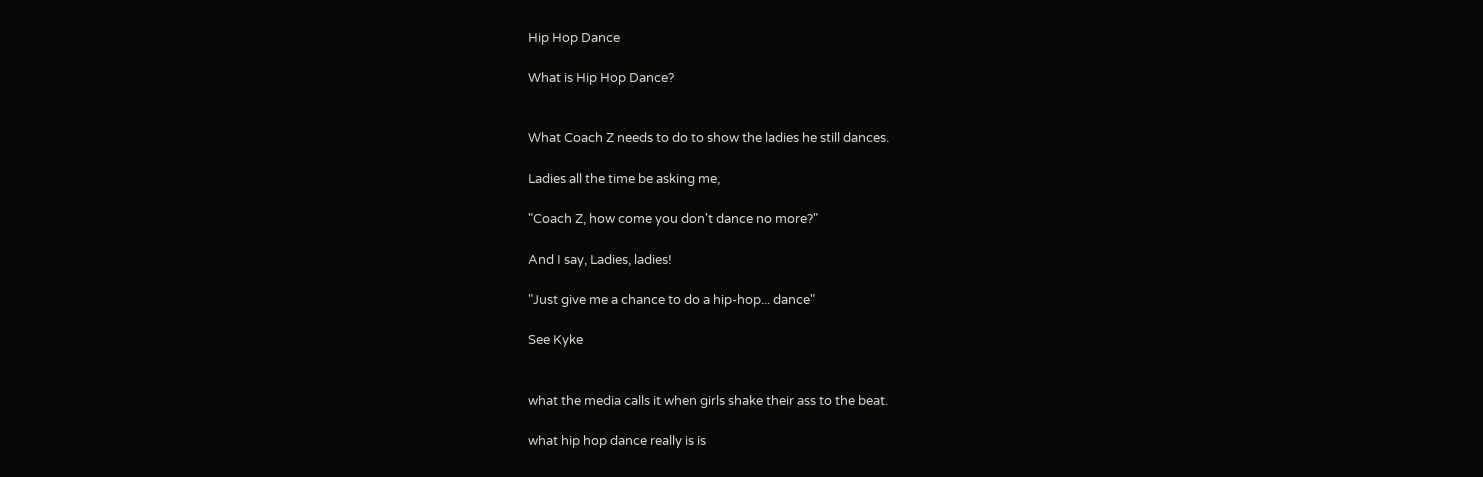Hip Hop Dance

What is Hip Hop Dance?


What Coach Z needs to do to show the ladies he still dances.

Ladies all the time be asking me,

"Coach Z, how come you don't dance no more?"

And I say, Ladies, ladies!

"Just give me a chance to do a hip-hop... dance"

See Kyke


what the media calls it when girls shake their ass to the beat.

what hip hop dance really is is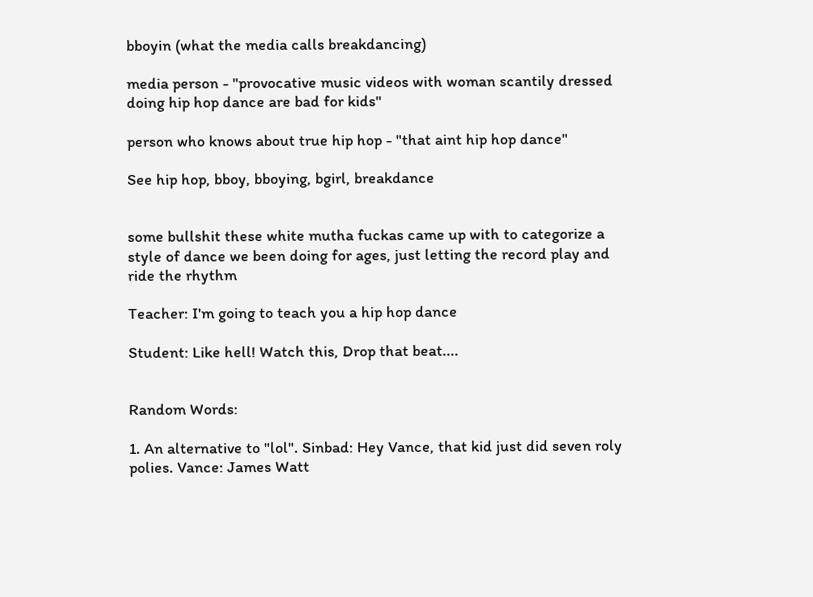bboyin (what the media calls breakdancing)

media person - "provocative music videos with woman scantily dressed doing hip hop dance are bad for kids"

person who knows about true hip hop - "that aint hip hop dance"

See hip hop, bboy, bboying, bgirl, breakdance


some bullshit these white mutha fuckas came up with to categorize a style of dance we been doing for ages, just letting the record play and ride the rhythm

Teacher: I'm going to teach you a hip hop dance

Student: Like hell! Watch this, Drop that beat....


Random Words:

1. An alternative to "lol". Sinbad: Hey Vance, that kid just did seven roly polies. Vance: James Watt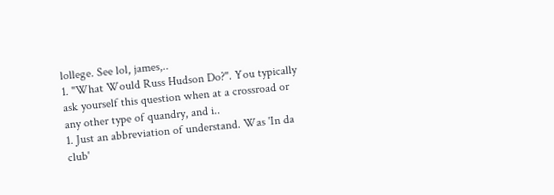lollege. See lol, james,..
1. "What Would Russ Hudson Do?". You typically ask yourself this question when at a crossroad or any other type of quandry, and i..
1. Just an abbreviation of understand. Was 'In da club'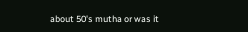about 50's mutha or was it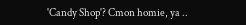'Candy Shop'? Cmon homie, ya ..